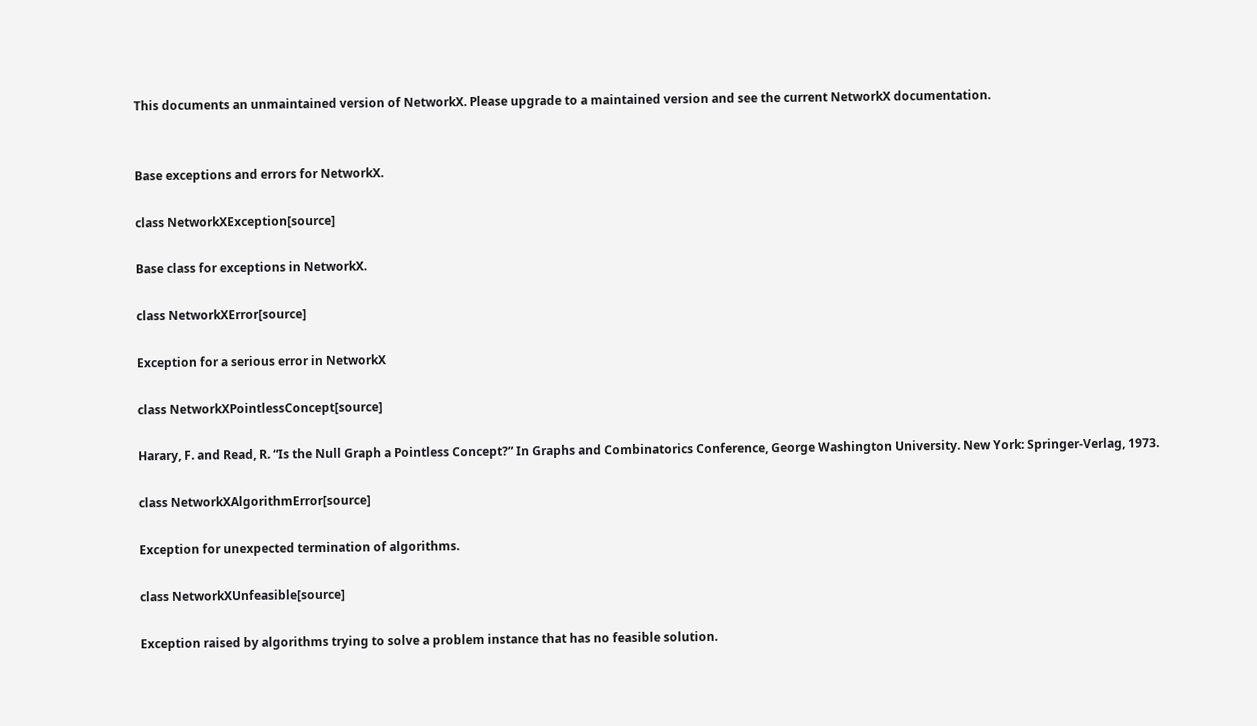This documents an unmaintained version of NetworkX. Please upgrade to a maintained version and see the current NetworkX documentation.


Base exceptions and errors for NetworkX.

class NetworkXException[source]

Base class for exceptions in NetworkX.

class NetworkXError[source]

Exception for a serious error in NetworkX

class NetworkXPointlessConcept[source]

Harary, F. and Read, R. “Is the Null Graph a Pointless Concept?” In Graphs and Combinatorics Conference, George Washington University. New York: Springer-Verlag, 1973.

class NetworkXAlgorithmError[source]

Exception for unexpected termination of algorithms.

class NetworkXUnfeasible[source]

Exception raised by algorithms trying to solve a problem instance that has no feasible solution.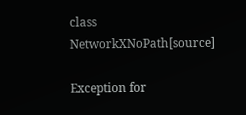class NetworkXNoPath[source]

Exception for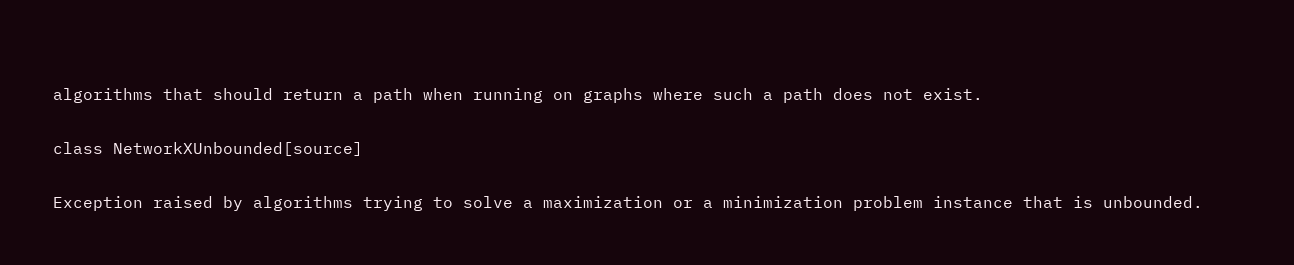algorithms that should return a path when running on graphs where such a path does not exist.

class NetworkXUnbounded[source]

Exception raised by algorithms trying to solve a maximization or a minimization problem instance that is unbounded.